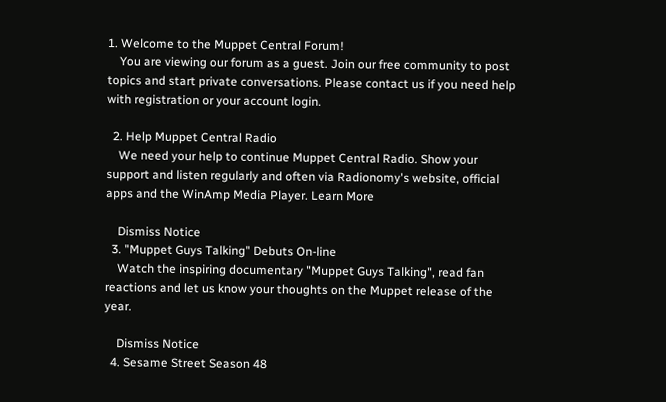1. Welcome to the Muppet Central Forum!
    You are viewing our forum as a guest. Join our free community to post topics and start private conversations. Please contact us if you need help with registration or your account login.

  2. Help Muppet Central Radio
    We need your help to continue Muppet Central Radio. Show your support and listen regularly and often via Radionomy's website, official apps and the WinAmp Media Player. Learn More

    Dismiss Notice
  3. "Muppet Guys Talking" Debuts On-line
    Watch the inspiring documentary "Muppet Guys Talking", read fan reactions and let us know your thoughts on the Muppet release of the year.

    Dismiss Notice
  4. Sesame Street Season 48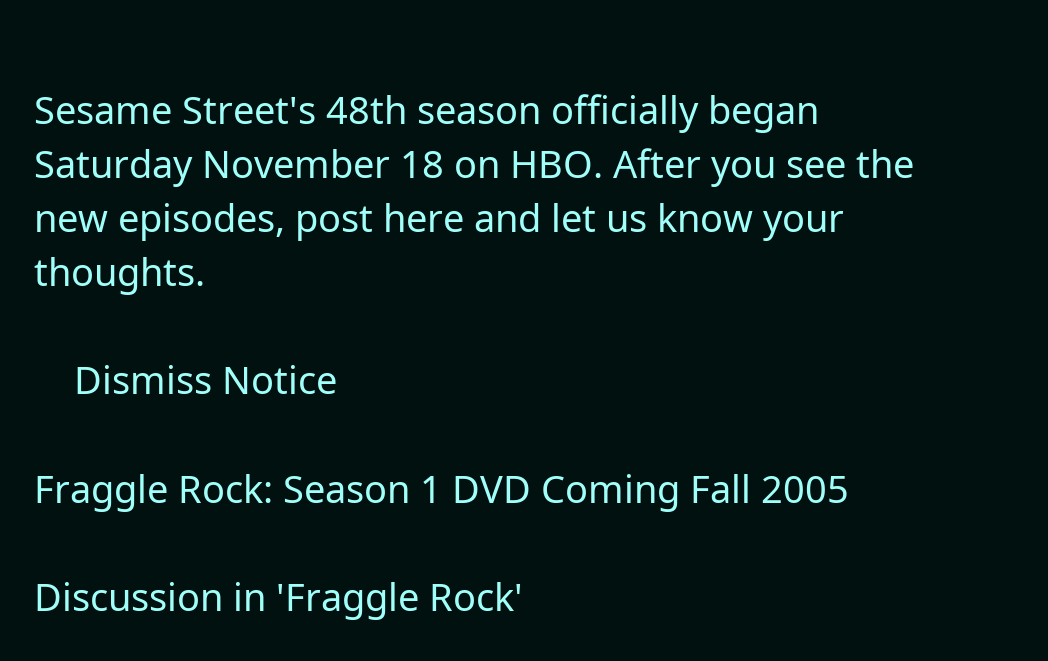Sesame Street's 48th season officially began Saturday November 18 on HBO. After you see the new episodes, post here and let us know your thoughts.

    Dismiss Notice

Fraggle Rock: Season 1 DVD Coming Fall 2005

Discussion in 'Fraggle Rock'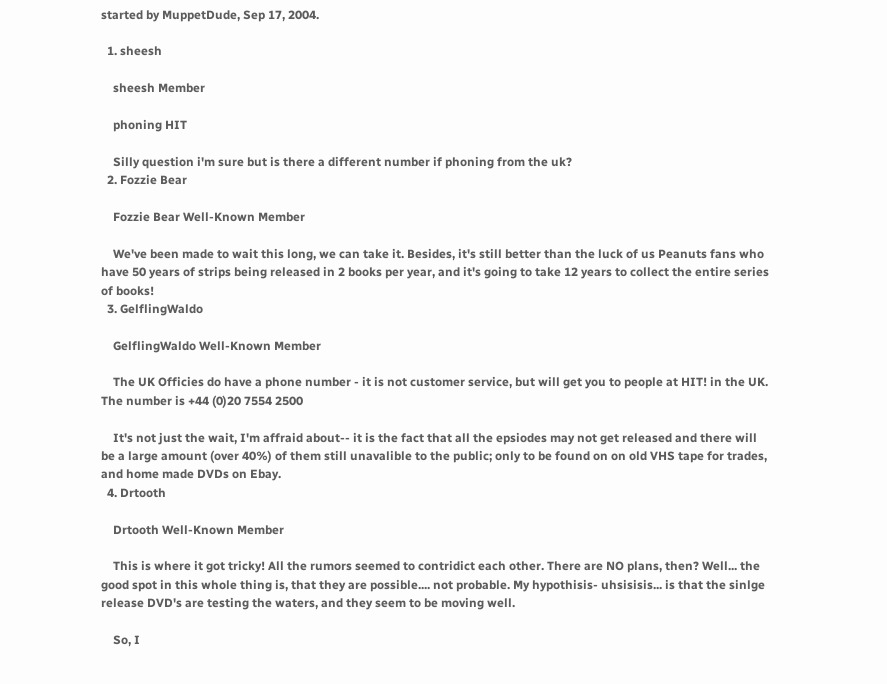started by MuppetDude, Sep 17, 2004.

  1. sheesh

    sheesh Member

    phoning HIT

    Silly question i'm sure but is there a different number if phoning from the uk?
  2. Fozzie Bear

    Fozzie Bear Well-Known Member

    We've been made to wait this long, we can take it. Besides, it's still better than the luck of us Peanuts fans who have 50 years of strips being released in 2 books per year, and it's going to take 12 years to collect the entire series of books!
  3. GelflingWaldo

    GelflingWaldo Well-Known Member

    The UK Officies do have a phone number - it is not customer service, but will get you to people at HIT! in the UK. The number is +44 (0)20 7554 2500

    It's not just the wait, I'm affraid about-- it is the fact that all the epsiodes may not get released and there will be a large amount (over 40%) of them still unavalible to the public; only to be found on on old VHS tape for trades, and home made DVDs on Ebay.
  4. Drtooth

    Drtooth Well-Known Member

    This is where it got tricky! All the rumors seemed to contridict each other. There are NO plans, then? Well... the good spot in this whole thing is, that they are possible.... not probable. My hypothisis- uhsisisis... is that the sinlge release DVD's are testing the waters, and they seem to be moving well.

    So, I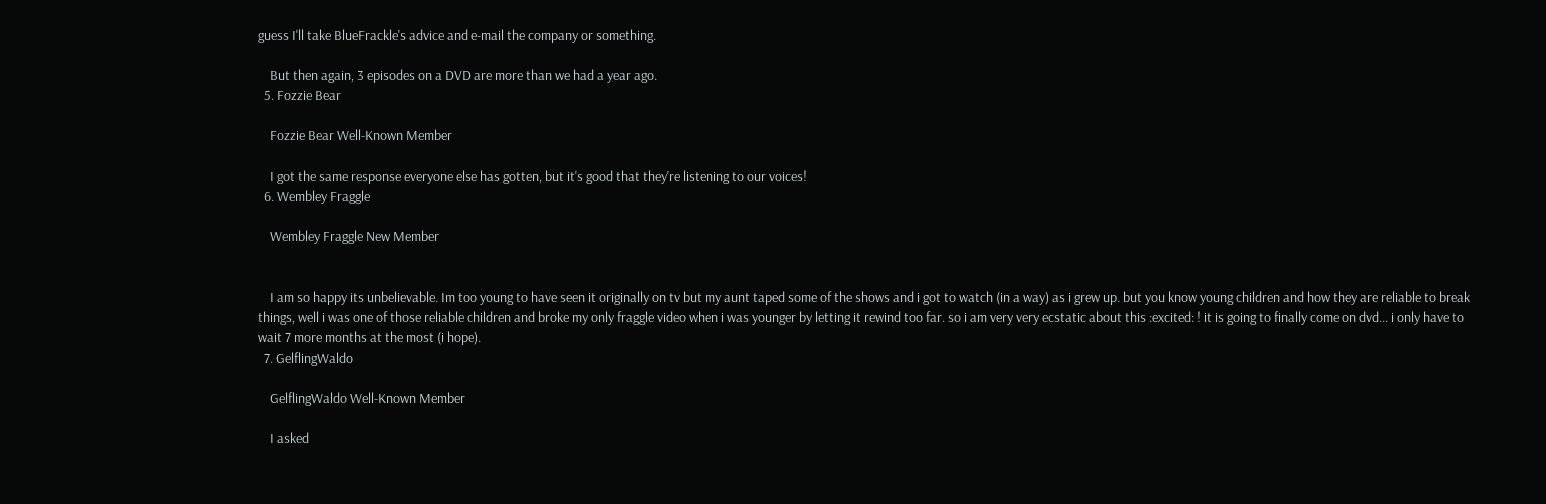guess I'll take BlueFrackle's advice and e-mail the company or something.

    But then again, 3 episodes on a DVD are more than we had a year ago.
  5. Fozzie Bear

    Fozzie Bear Well-Known Member

    I got the same response everyone else has gotten, but it's good that they're listening to our voices!
  6. Wembley Fraggle

    Wembley Fraggle New Member


    I am so happy its unbelievable. Im too young to have seen it originally on tv but my aunt taped some of the shows and i got to watch (in a way) as i grew up. but you know young children and how they are reliable to break things, well i was one of those reliable children and broke my only fraggle video when i was younger by letting it rewind too far. so i am very very ecstatic about this :excited: ! it is going to finally come on dvd... i only have to wait 7 more months at the most (i hope).
  7. GelflingWaldo

    GelflingWaldo Well-Known Member

    I asked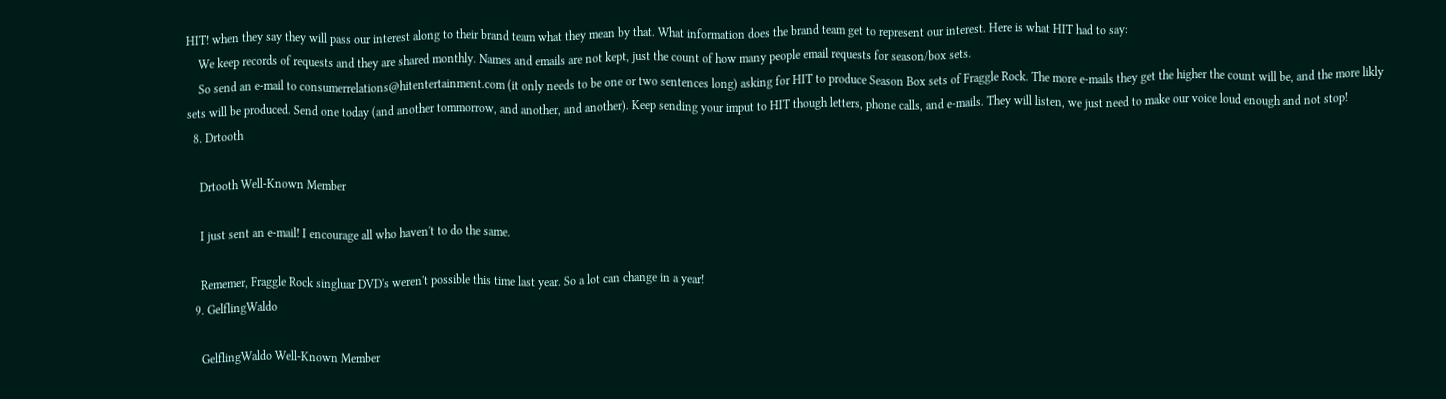HIT! when they say they will pass our interest along to their brand team what they mean by that. What information does the brand team get to represent our interest. Here is what HIT had to say:
    We keep records of requests and they are shared monthly. Names and emails are not kept, just the count of how many people email requests for season/box sets.
    So send an e-mail to consumerrelations@hitentertainment.com (it only needs to be one or two sentences long) asking for HIT to produce Season Box sets of Fraggle Rock. The more e-mails they get the higher the count will be, and the more likly sets will be produced. Send one today (and another tommorrow, and another, and another). Keep sending your imput to HIT though letters, phone calls, and e-mails. They will listen, we just need to make our voice loud enough and not stop!
  8. Drtooth

    Drtooth Well-Known Member

    I just sent an e-mail! I encourage all who haven't to do the same.

    Rememer, Fraggle Rock singluar DVD's weren't possible this time last year. So a lot can change in a year!
  9. GelflingWaldo

    GelflingWaldo Well-Known Member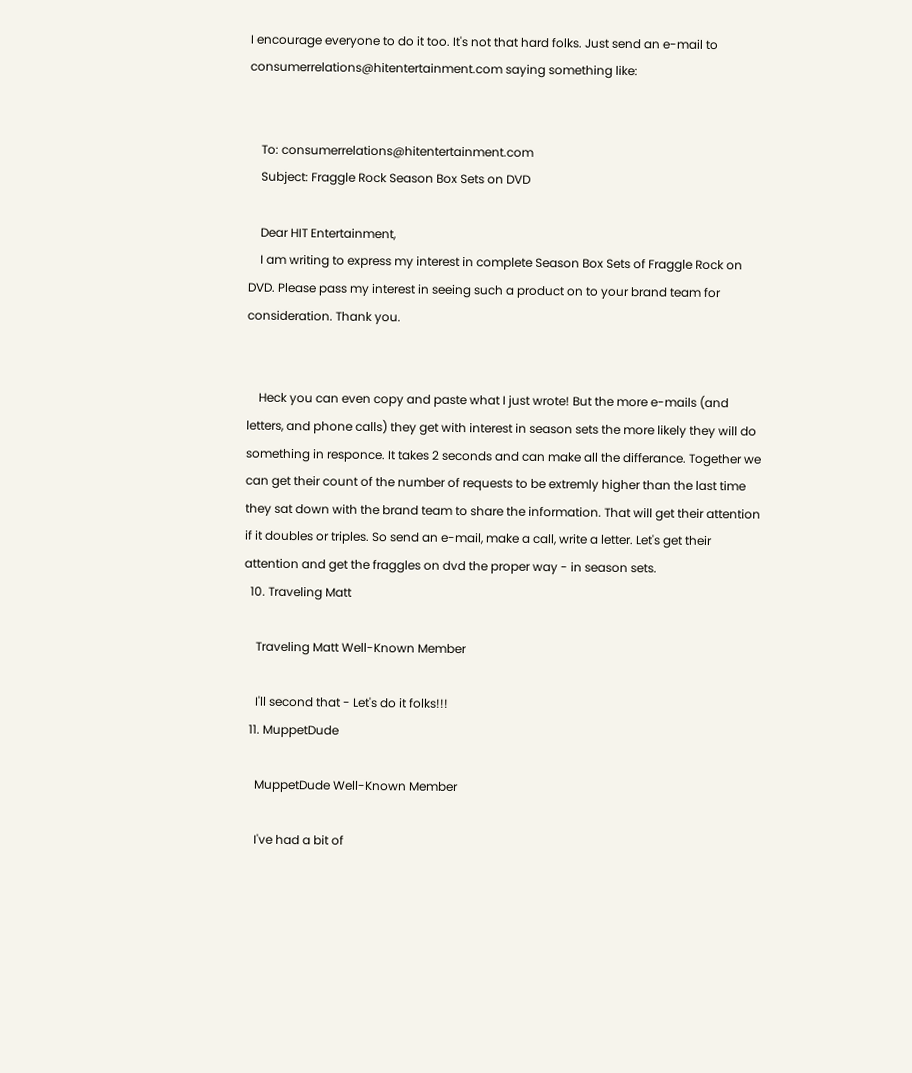I encourage everyone to do it too. It's not that hard folks. Just send an e-mail to consumerrelations@hitentertainment.com saying something like:


    To: consumerrelations@hitentertainment.com
    Subject: Fraggle Rock Season Box Sets on DVD

    Dear HIT Entertainment,
    I am writing to express my interest in complete Season Box Sets of Fraggle Rock on DVD. Please pass my interest in seeing such a product on to your brand team for consideration. Thank you.


    Heck you can even copy and paste what I just wrote! But the more e-mails (and letters, and phone calls) they get with interest in season sets the more likely they will do something in responce. It takes 2 seconds and can make all the differance. Together we can get their count of the number of requests to be extremly higher than the last time they sat down with the brand team to share the information. That will get their attention if it doubles or triples. So send an e-mail, make a call, write a letter. Let's get their attention and get the fraggles on dvd the proper way - in season sets.
  10. Traveling Matt

    Traveling Matt Well-Known Member

    I'll second that - Let's do it folks!!!
  11. MuppetDude

    MuppetDude Well-Known Member

    I've had a bit of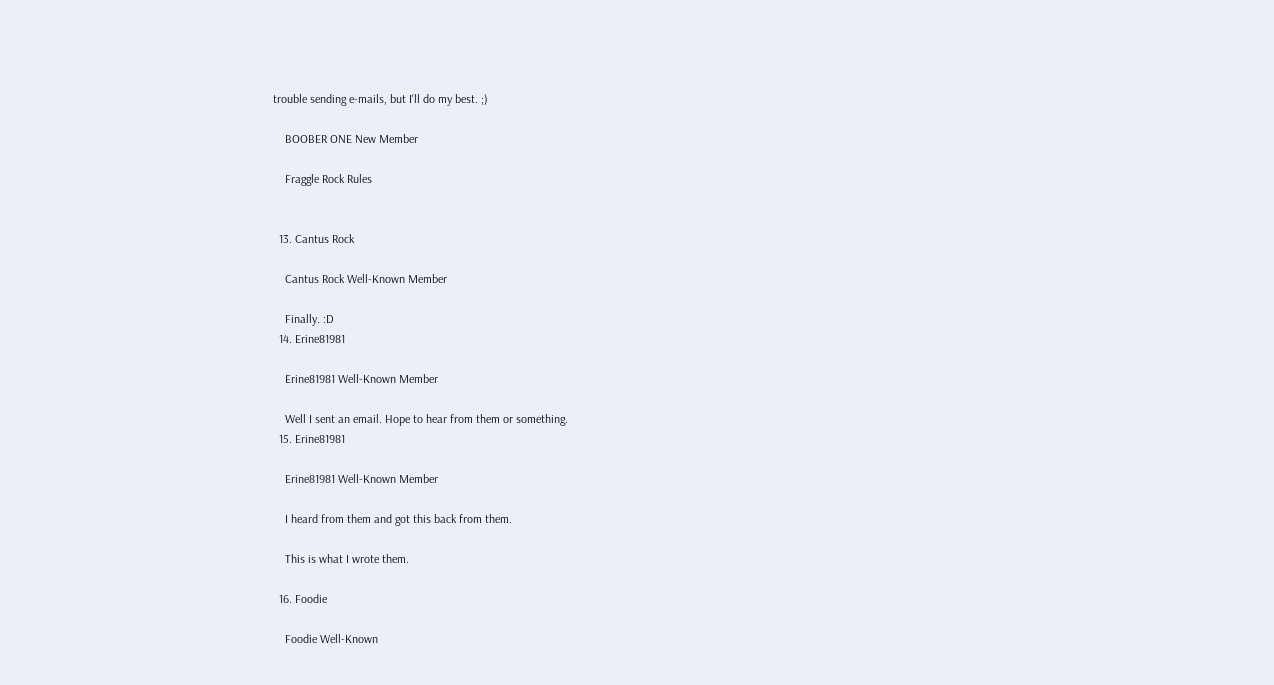trouble sending e-mails, but I'll do my best. ;)

    BOOBER ONE New Member

    Fraggle Rock Rules


  13. Cantus Rock

    Cantus Rock Well-Known Member

    Finally. :D
  14. Erine81981

    Erine81981 Well-Known Member

    Well I sent an email. Hope to hear from them or something.
  15. Erine81981

    Erine81981 Well-Known Member

    I heard from them and got this back from them.

    This is what I wrote them.

  16. Foodie

    Foodie Well-Known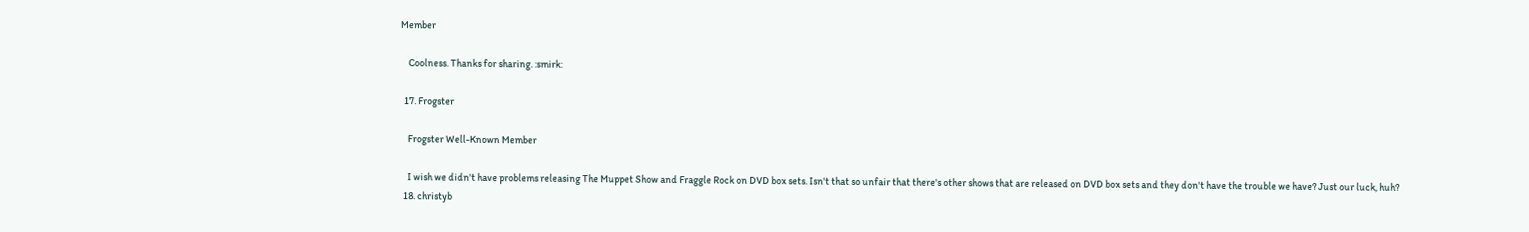Member

    Coolness. Thanks for sharing. :smirk:

  17. Frogster

    Frogster Well-Known Member

    I wish we didn't have problems releasing The Muppet Show and Fraggle Rock on DVD box sets. Isn't that so unfair that there's other shows that are released on DVD box sets and they don't have the trouble we have? Just our luck, huh?
  18. christyb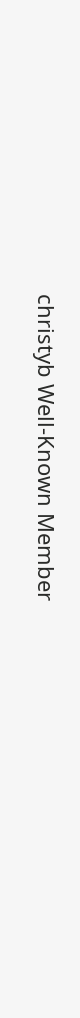christyb Well-Known Member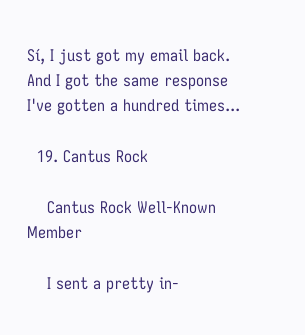Sí, I just got my email back. And I got the same response I've gotten a hundred times...

  19. Cantus Rock

    Cantus Rock Well-Known Member

    I sent a pretty in-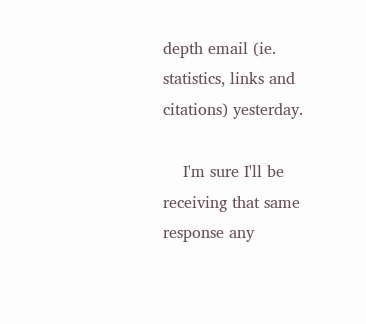depth email (ie. statistics, links and citations) yesterday.

    I'm sure I'll be receiving that same response any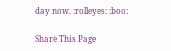day now. :rolleyes: :boo:

Share This Page